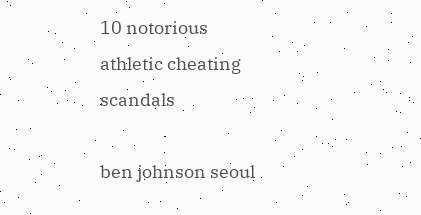10 notorious athletic cheating scandals

ben johnson seoul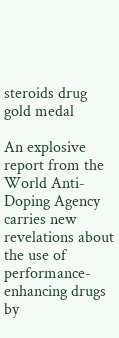steroids drug gold medal

An explosive report from the World Anti-Doping Agency carries new revelations about the use of performance-enhancing drugs by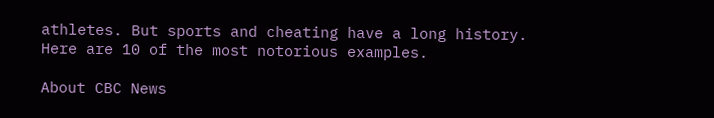athletes. But sports and cheating have a long history. Here are 10 of the most notorious examples.

About CBC News